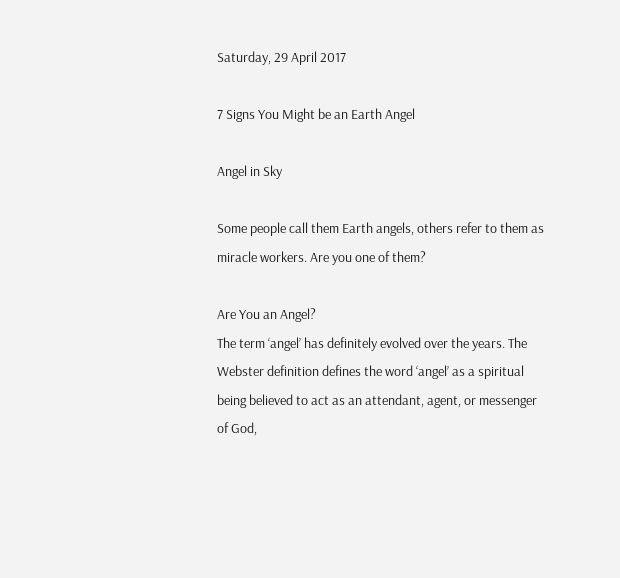Saturday, 29 April 2017

7 Signs You Might be an Earth Angel

Angel in Sky

Some people call them Earth angels, others refer to them as miracle workers. Are you one of them?

Are You an Angel?
The term ‘angel’ has definitely evolved over the years. The Webster definition defines the word ‘angel’ as a spiritual being believed to act as an attendant, agent, or messenger of God,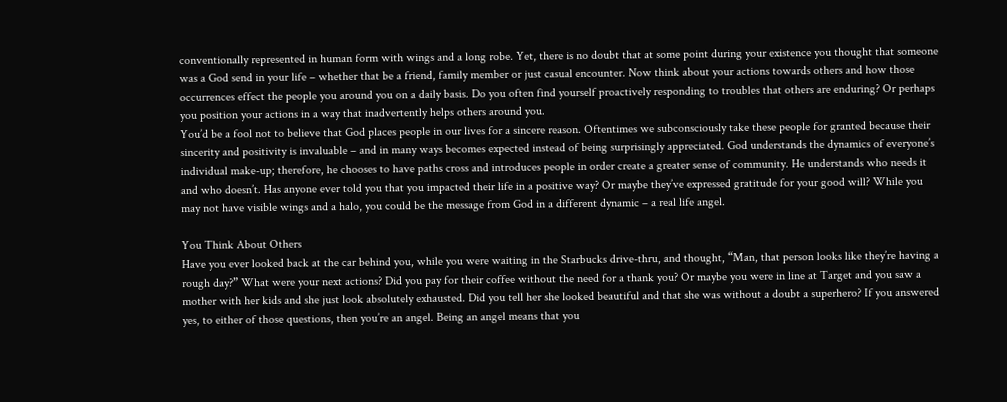conventionally represented in human form with wings and a long robe. Yet, there is no doubt that at some point during your existence you thought that someone was a God send in your life – whether that be a friend, family member or just casual encounter. Now think about your actions towards others and how those occurrences effect the people you around you on a daily basis. Do you often find yourself proactively responding to troubles that others are enduring? Or perhaps you position your actions in a way that inadvertently helps others around you.
You’d be a fool not to believe that God places people in our lives for a sincere reason. Oftentimes we subconsciously take these people for granted because their sincerity and positivity is invaluable – and in many ways becomes expected instead of being surprisingly appreciated. God understands the dynamics of everyone’s individual make-up; therefore, he chooses to have paths cross and introduces people in order create a greater sense of community. He understands who needs it and who doesn’t. Has anyone ever told you that you impacted their life in a positive way? Or maybe they’ve expressed gratitude for your good will? While you may not have visible wings and a halo, you could be the message from God in a different dynamic – a real life angel.

You Think About Others
Have you ever looked back at the car behind you, while you were waiting in the Starbucks drive-thru, and thought, “Man, that person looks like they’re having a rough day?” What were your next actions? Did you pay for their coffee without the need for a thank you? Or maybe you were in line at Target and you saw a mother with her kids and she just look absolutely exhausted. Did you tell her she looked beautiful and that she was without a doubt a superhero? If you answered yes, to either of those questions, then you’re an angel. Being an angel means that you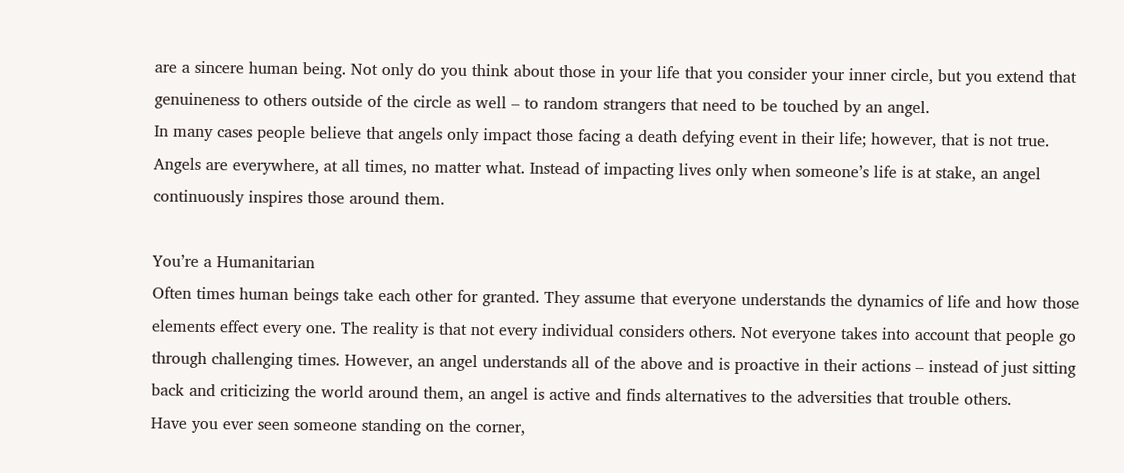are a sincere human being. Not only do you think about those in your life that you consider your inner circle, but you extend that genuineness to others outside of the circle as well – to random strangers that need to be touched by an angel.
In many cases people believe that angels only impact those facing a death defying event in their life; however, that is not true. Angels are everywhere, at all times, no matter what. Instead of impacting lives only when someone’s life is at stake, an angel continuously inspires those around them.

You’re a Humanitarian
Often times human beings take each other for granted. They assume that everyone understands the dynamics of life and how those elements effect every one. The reality is that not every individual considers others. Not everyone takes into account that people go through challenging times. However, an angel understands all of the above and is proactive in their actions – instead of just sitting back and criticizing the world around them, an angel is active and finds alternatives to the adversities that trouble others.
Have you ever seen someone standing on the corner,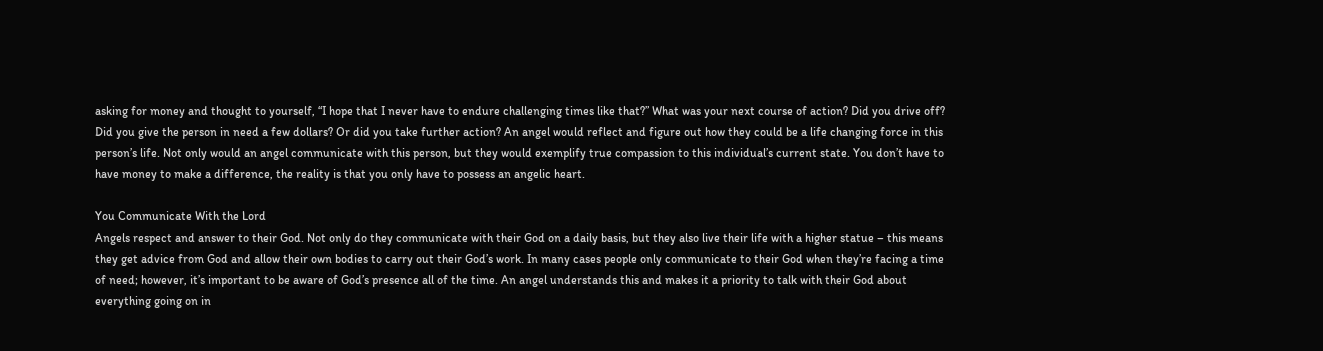asking for money and thought to yourself, “I hope that I never have to endure challenging times like that?” What was your next course of action? Did you drive off? Did you give the person in need a few dollars? Or did you take further action? An angel would reflect and figure out how they could be a life changing force in this person’s life. Not only would an angel communicate with this person, but they would exemplify true compassion to this individual’s current state. You don’t have to have money to make a difference, the reality is that you only have to possess an angelic heart.

You Communicate With the Lord
Angels respect and answer to their God. Not only do they communicate with their God on a daily basis, but they also live their life with a higher statue – this means they get advice from God and allow their own bodies to carry out their God’s work. In many cases people only communicate to their God when they’re facing a time of need; however, it’s important to be aware of God’s presence all of the time. An angel understands this and makes it a priority to talk with their God about everything going on in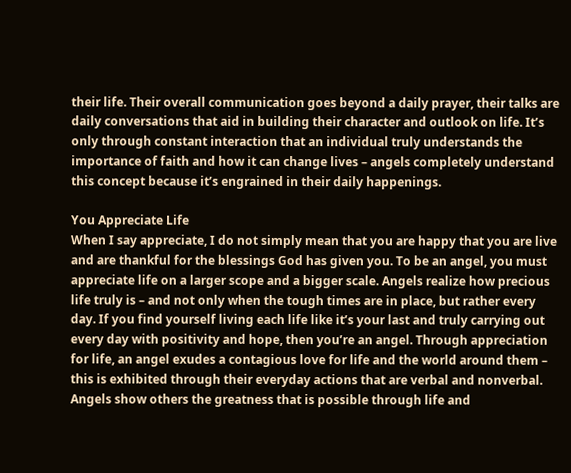their life. Their overall communication goes beyond a daily prayer, their talks are daily conversations that aid in building their character and outlook on life. It’s only through constant interaction that an individual truly understands the importance of faith and how it can change lives – angels completely understand this concept because it’s engrained in their daily happenings.

You Appreciate Life
When I say appreciate, I do not simply mean that you are happy that you are live and are thankful for the blessings God has given you. To be an angel, you must appreciate life on a larger scope and a bigger scale. Angels realize how precious life truly is – and not only when the tough times are in place, but rather every day. If you find yourself living each life like it’s your last and truly carrying out every day with positivity and hope, then you’re an angel. Through appreciation for life, an angel exudes a contagious love for life and the world around them – this is exhibited through their everyday actions that are verbal and nonverbal. Angels show others the greatness that is possible through life and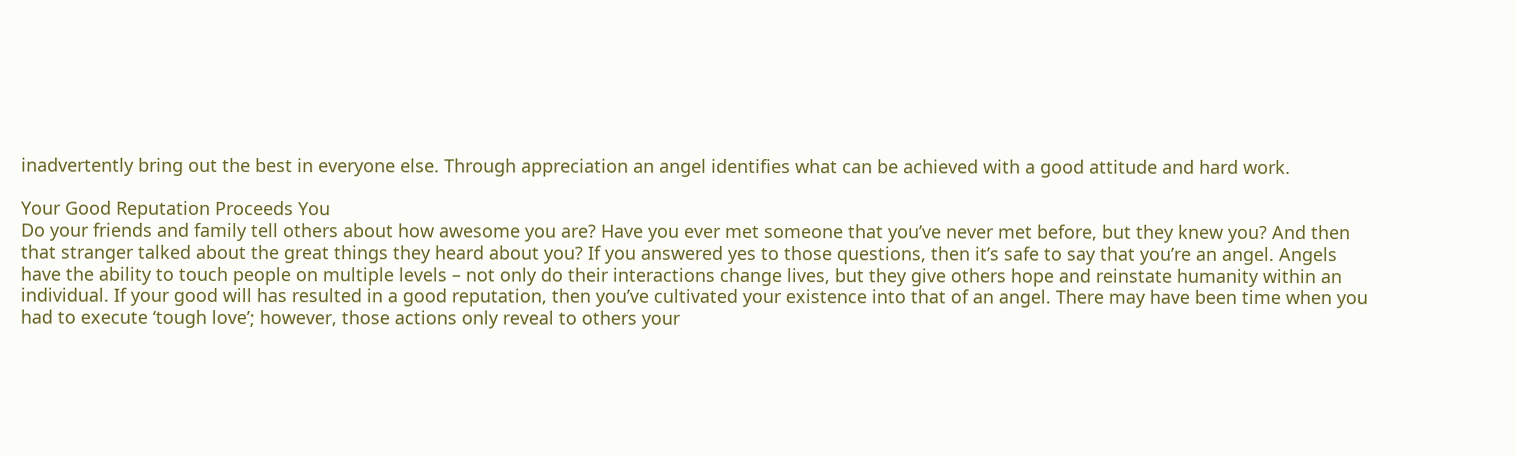inadvertently bring out the best in everyone else. Through appreciation an angel identifies what can be achieved with a good attitude and hard work.

Your Good Reputation Proceeds You
Do your friends and family tell others about how awesome you are? Have you ever met someone that you’ve never met before, but they knew you? And then that stranger talked about the great things they heard about you? If you answered yes to those questions, then it’s safe to say that you’re an angel. Angels have the ability to touch people on multiple levels – not only do their interactions change lives, but they give others hope and reinstate humanity within an individual. If your good will has resulted in a good reputation, then you’ve cultivated your existence into that of an angel. There may have been time when you had to execute ‘tough love’; however, those actions only reveal to others your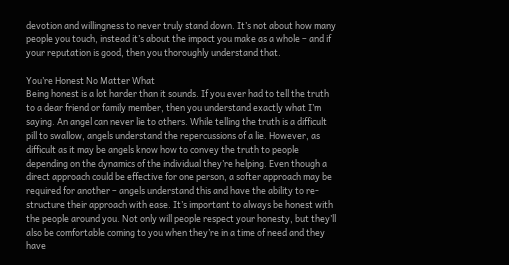devotion and willingness to never truly stand down. It’s not about how many people you touch, instead it’s about the impact you make as a whole – and if your reputation is good, then you thoroughly understand that.

You’re Honest No Matter What
Being honest is a lot harder than it sounds. If you ever had to tell the truth to a dear friend or family member, then you understand exactly what I’m saying. An angel can never lie to others. While telling the truth is a difficult pill to swallow, angels understand the repercussions of a lie. However, as difficult as it may be angels know how to convey the truth to people depending on the dynamics of the individual they’re helping. Even though a direct approach could be effective for one person, a softer approach may be required for another – angels understand this and have the ability to re-structure their approach with ease. It’s important to always be honest with the people around you. Not only will people respect your honesty, but they’ll also be comfortable coming to you when they’re in a time of need and they have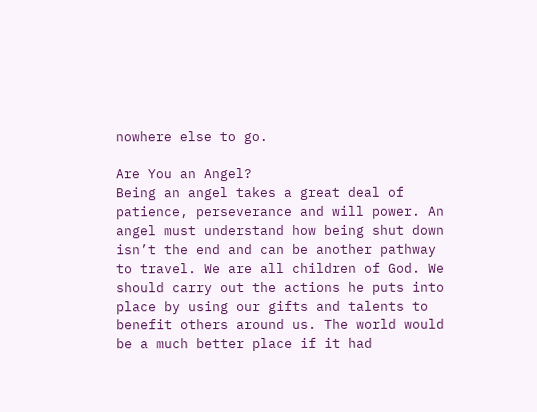nowhere else to go.

Are You an Angel?
Being an angel takes a great deal of patience, perseverance and will power. An angel must understand how being shut down isn’t the end and can be another pathway to travel. We are all children of God. We should carry out the actions he puts into place by using our gifts and talents to benefit others around us. The world would be a much better place if it had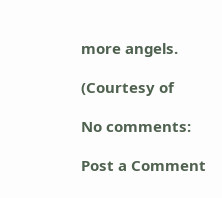more angels.

(Courtesy of

No comments:

Post a Comment